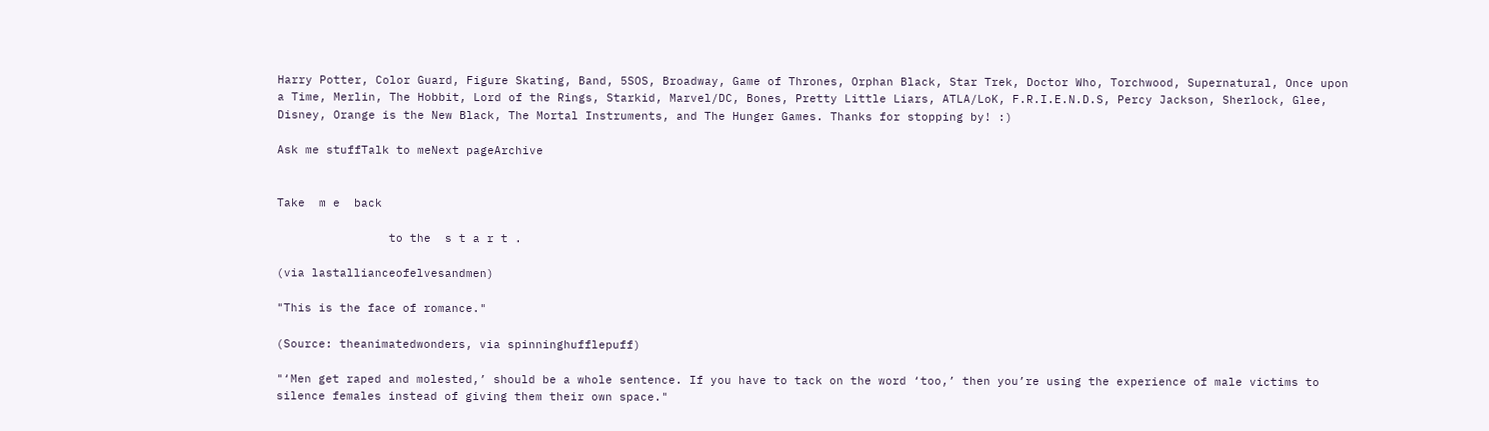Harry Potter, Color Guard, Figure Skating, Band, 5SOS, Broadway, Game of Thrones, Orphan Black, Star Trek, Doctor Who, Torchwood, Supernatural, Once upon a Time, Merlin, The Hobbit, Lord of the Rings, Starkid, Marvel/DC, Bones, Pretty Little Liars, ATLA/LoK, F.R.I.E.N.D.S, Percy Jackson, Sherlock, Glee, Disney, Orange is the New Black, The Mortal Instruments, and The Hunger Games. Thanks for stopping by! :)

Ask me stuffTalk to meNext pageArchive


Take  m e  back

                to the  s t a r t .

(via lastallianceofelvesandmen)

"This is the face of romance."

(Source: theanimatedwonders, via spinninghufflepuff)

"‘Men get raped and molested,’ should be a whole sentence. If you have to tack on the word ‘too,’ then you’re using the experience of male victims to silence females instead of giving them their own space."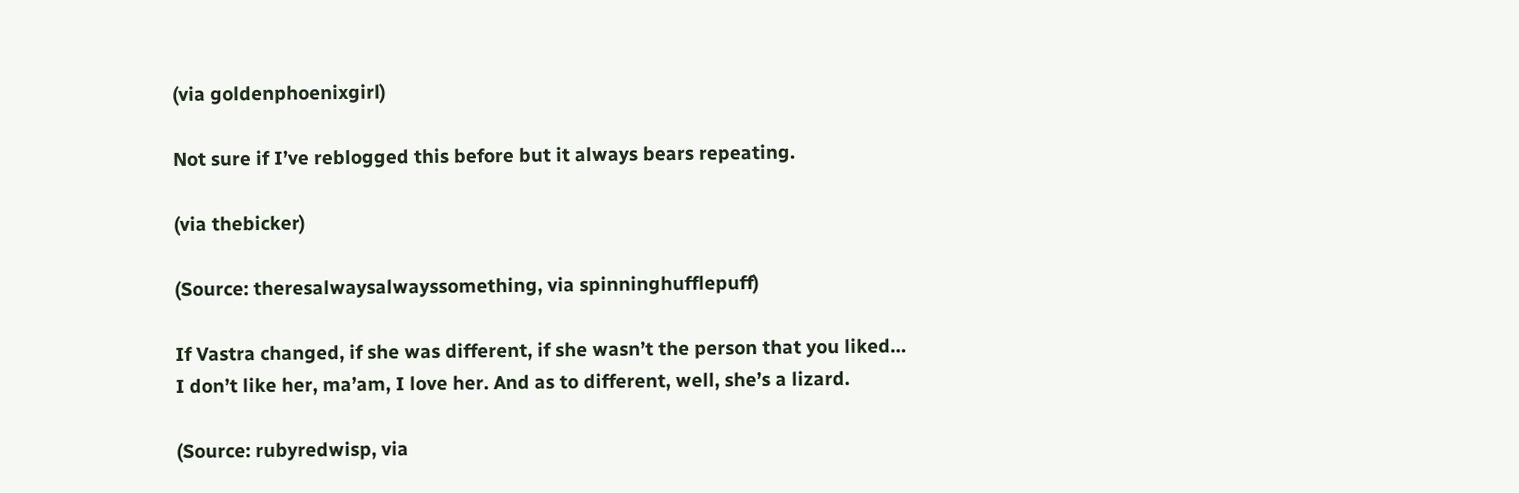(via goldenphoenixgirl)

Not sure if I’ve reblogged this before but it always bears repeating.

(via thebicker)

(Source: theresalwaysalwayssomething, via spinninghufflepuff)

If Vastra changed, if she was different, if she wasn’t the person that you liked…
I don’t like her, ma’am, I love her. And as to different, well, she’s a lizard.

(Source: rubyredwisp, via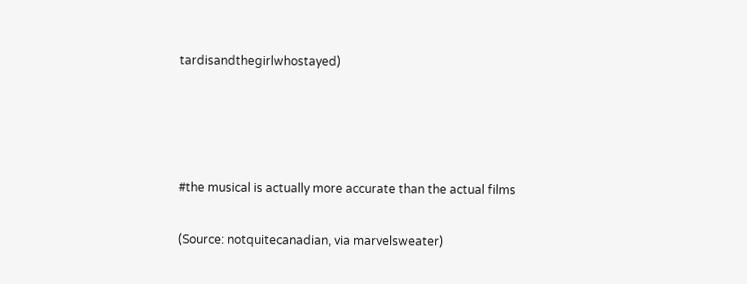tardisandthegirlwhostayed)




#the musical is actually more accurate than the actual films

(Source: notquitecanadian, via marvelsweater)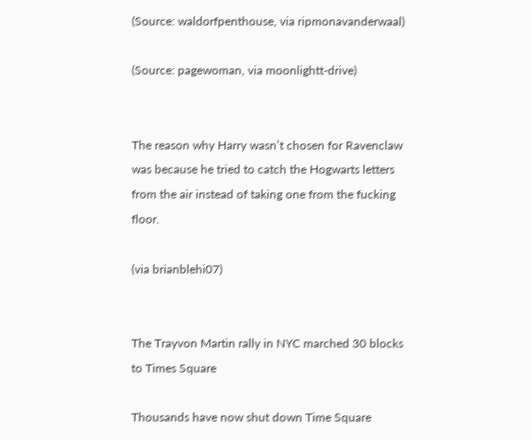(Source: waldorfpenthouse, via ripmonavanderwaal)

(Source: pagewoman, via moonlightt-drive)


The reason why Harry wasn’t chosen for Ravenclaw was because he tried to catch the Hogwarts letters from the air instead of taking one from the fucking floor.

(via brianblehi07)


The Trayvon Martin rally in NYC marched 30 blocks to Times Square

Thousands have now shut down Time Square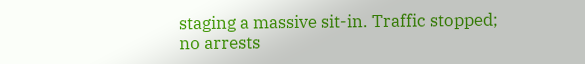staging a massive sit-in. Traffic stopped; no arrests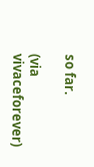so far.

(via vivaceforever)